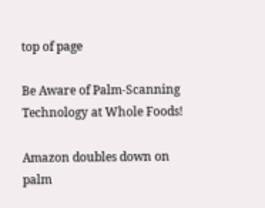top of page

Be Aware of Palm-Scanning Technology at Whole Foods!

Amazon doubles down on palm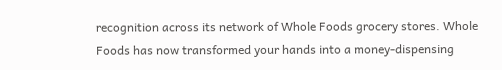recognition across its network of Whole Foods grocery stores. Whole Foods has now transformed your hands into a money-dispensing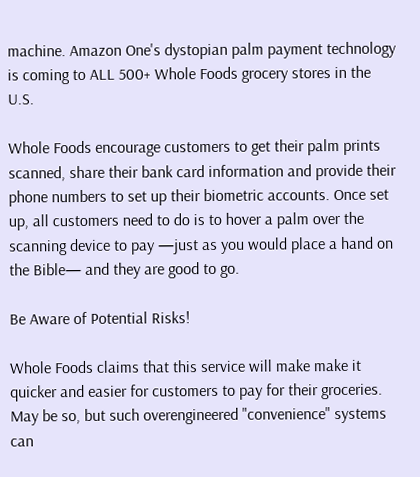machine. Amazon One's dystopian palm payment technology is coming to ALL 500+ Whole Foods grocery stores in the U.S.

Whole Foods encourage customers to get their palm prints scanned, share their bank card information and provide their phone numbers to set up their biometric accounts. Once set up, all customers need to do is to hover a palm over the scanning device to pay —just as you would place a hand on the Bible— and they are good to go.

Be Aware of Potential Risks!

Whole Foods claims that this service will make make it quicker and easier for customers to pay for their groceries. May be so, but such overengineered "convenience" systems can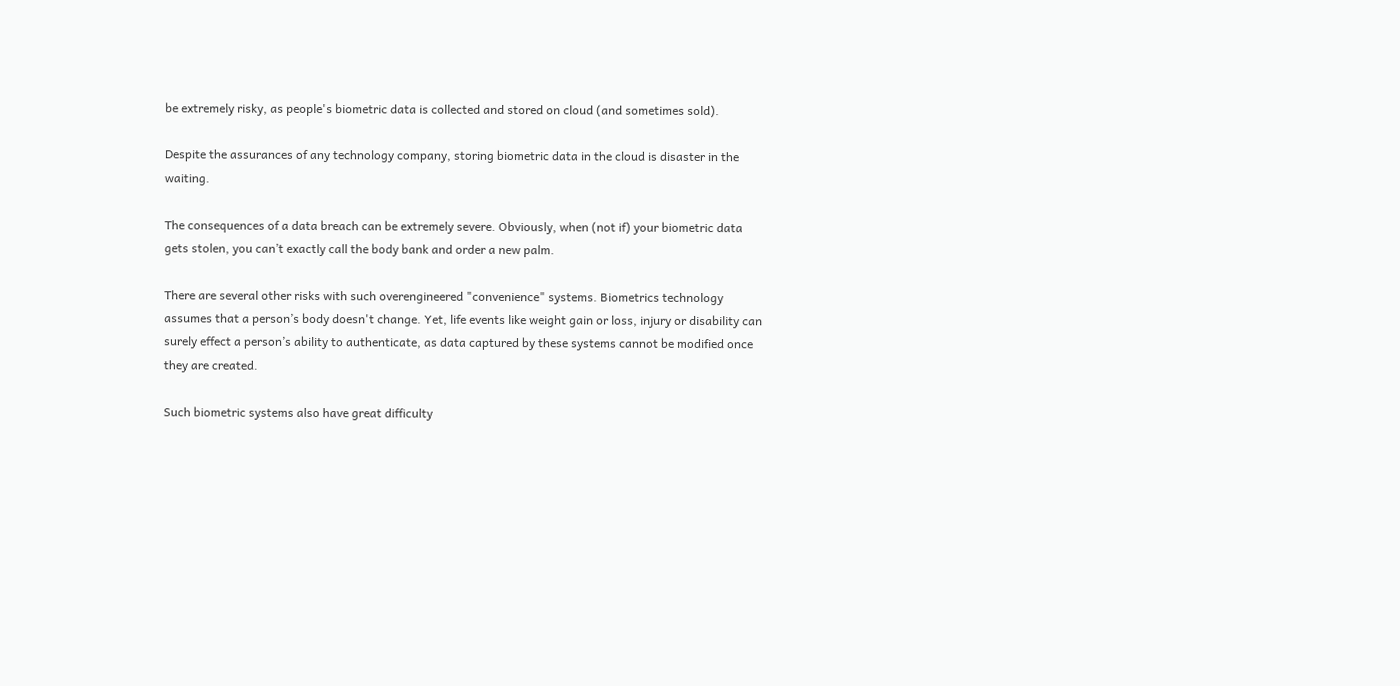be extremely risky, as people's biometric data is collected and stored on cloud (and sometimes sold).

Despite the assurances of any technology company, storing biometric data in the cloud is disaster in the waiting.

The consequences of a data breach can be extremely severe. Obviously, when (not if) your biometric data gets stolen, you can’t exactly call the body bank and order a new palm.

There are several other risks with such overengineered "convenience" systems. Biometrics technology assumes that a person’s body doesn't change. Yet, life events like weight gain or loss, injury or disability can surely effect a person’s ability to authenticate, as data captured by these systems cannot be modified once they are created.

Such biometric systems also have great difficulty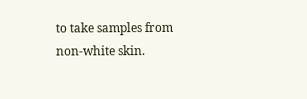to take samples from non-white skin.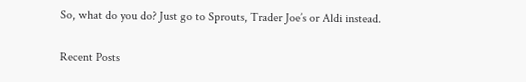So, what do you do? Just go to Sprouts, Trader Joe’s or Aldi instead.

Recent Posts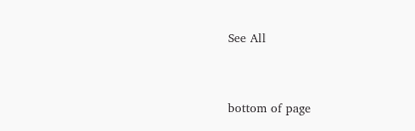See All


bottom of page